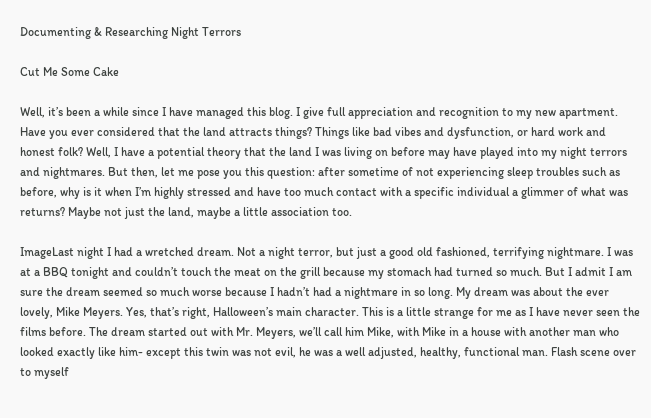Documenting & Researching Night Terrors

Cut Me Some Cake

Well, it’s been a while since I have managed this blog. I give full appreciation and recognition to my new apartment. Have you ever considered that the land attracts things? Things like bad vibes and dysfunction, or hard work and honest folk? Well, I have a potential theory that the land I was living on before may have played into my night terrors and nightmares. But then, let me pose you this question: after sometime of not experiencing sleep troubles such as before, why is it when I’m highly stressed and have too much contact with a specific individual a glimmer of what was returns? Maybe not just the land, maybe a little association too.

ImageLast night I had a wretched dream. Not a night terror, but just a good old fashioned, terrifying nightmare. I was at a BBQ tonight and couldn’t touch the meat on the grill because my stomach had turned so much. But I admit I am sure the dream seemed so much worse because I hadn’t had a nightmare in so long. My dream was about the ever lovely, Mike Meyers. Yes, that’s right, Halloween’s main character. This is a little strange for me as I have never seen the films before. The dream started out with Mr. Meyers, we’ll call him Mike, with Mike in a house with another man who looked exactly like him- except this twin was not evil, he was a well adjusted, healthy, functional man. Flash scene over to myself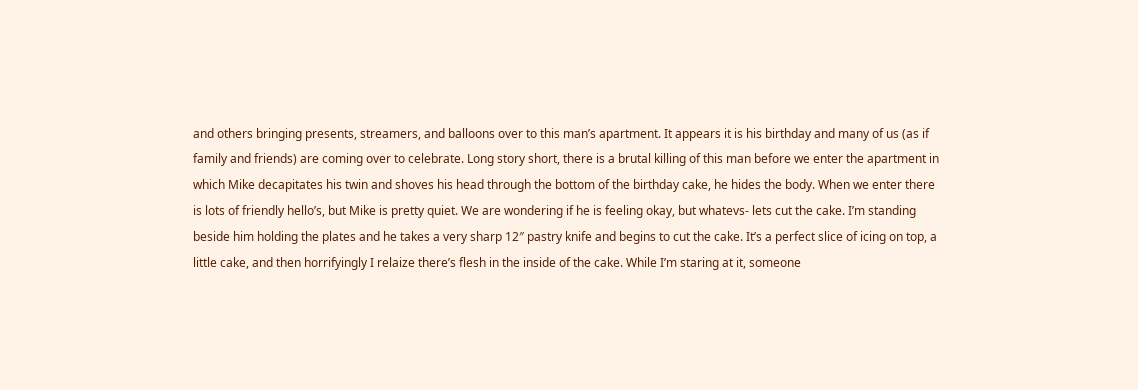and others bringing presents, streamers, and balloons over to this man’s apartment. It appears it is his birthday and many of us (as if family and friends) are coming over to celebrate. Long story short, there is a brutal killing of this man before we enter the apartment in which Mike decapitates his twin and shoves his head through the bottom of the birthday cake, he hides the body. When we enter there is lots of friendly hello’s, but Mike is pretty quiet. We are wondering if he is feeling okay, but whatevs- lets cut the cake. I’m standing beside him holding the plates and he takes a very sharp 12″ pastry knife and begins to cut the cake. It’s a perfect slice of icing on top, a little cake, and then horrifyingly I relaize there’s flesh in the inside of the cake. While I’m staring at it, someone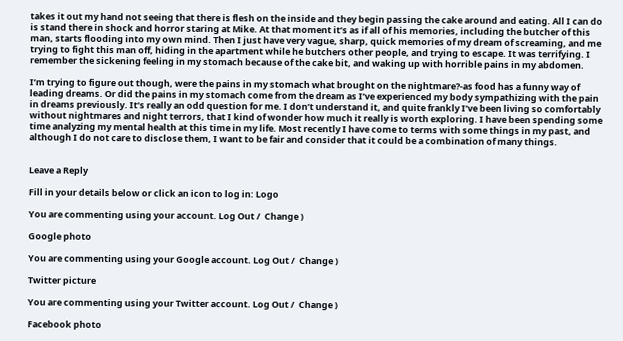takes it out my hand not seeing that there is flesh on the inside and they begin passing the cake around and eating. All I can do is stand there in shock and horror staring at Mike. At that moment it’s as if all of his memories, including the butcher of this man, starts flooding into my own mind. Then I just have very vague, sharp, quick memories of my dream of screaming, and me trying to fight this man off, hiding in the apartment while he butchers other people, and trying to escape. It was terrifying. I remember the sickening feeling in my stomach because of the cake bit, and waking up with horrible pains in my abdomen.

I’m trying to figure out though, were the pains in my stomach what brought on the nightmare?-as food has a funny way of leading dreams. Or did the pains in my stomach come from the dream as I’ve experienced my body sympathizing with the pain in dreams previously. It’s really an odd question for me. I don’t understand it, and quite frankly I’ve been living so comfortably without nightmares and night terrors, that I kind of wonder how much it really is worth exploring. I have been spending some time analyzing my mental health at this time in my life. Most recently I have come to terms with some things in my past, and although I do not care to disclose them, I want to be fair and consider that it could be a combination of many things.


Leave a Reply

Fill in your details below or click an icon to log in: Logo

You are commenting using your account. Log Out /  Change )

Google photo

You are commenting using your Google account. Log Out /  Change )

Twitter picture

You are commenting using your Twitter account. Log Out /  Change )

Facebook photo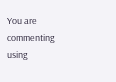You are commenting using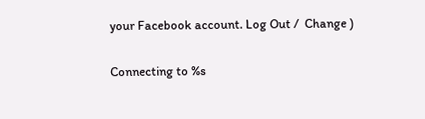your Facebook account. Log Out /  Change )

Connecting to %s